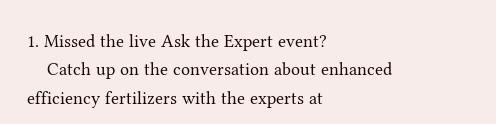1. Missed the live Ask the Expert event?
    Catch up on the conversation about enhanced efficiency fertilizers with the experts at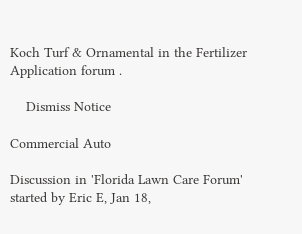Koch Turf & Ornamental in the Fertilizer Application forum .

    Dismiss Notice

Commercial Auto

Discussion in 'Florida Lawn Care Forum' started by Eric E, Jan 18,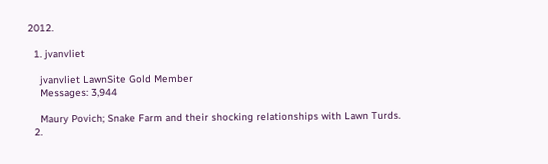2012.

  1. jvanvliet

    jvanvliet LawnSite Gold Member
    Messages: 3,944

    Maury Povich; Snake Farm and their shocking relationships with Lawn Turds.
  2.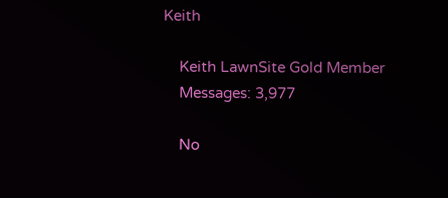Keith

    Keith LawnSite Gold Member
    Messages: 3,977

    No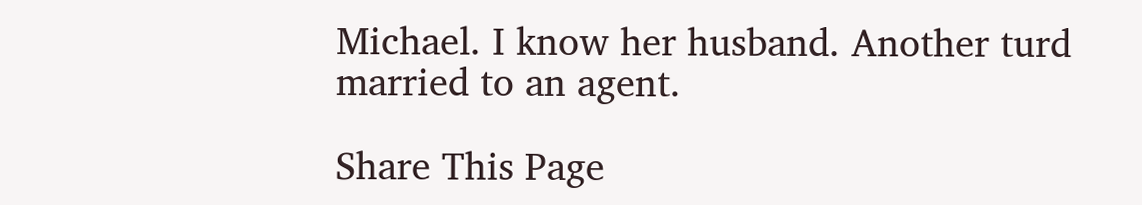Michael. I know her husband. Another turd married to an agent.

Share This Page